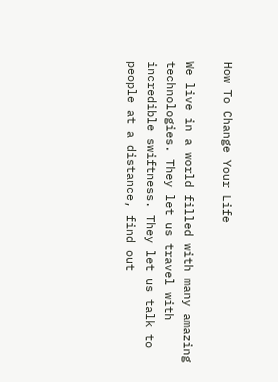How To Change Your Life

We live in a world filled with many amazing technologies. They let us travel with incredible swiftness. They let us talk to people at a distance, find out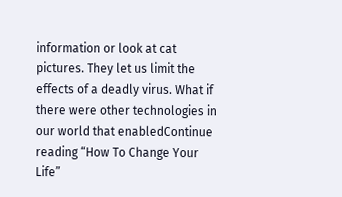information or look at cat pictures. They let us limit the effects of a deadly virus. What if there were other technologies in our world that enabledContinue reading “How To Change Your Life”